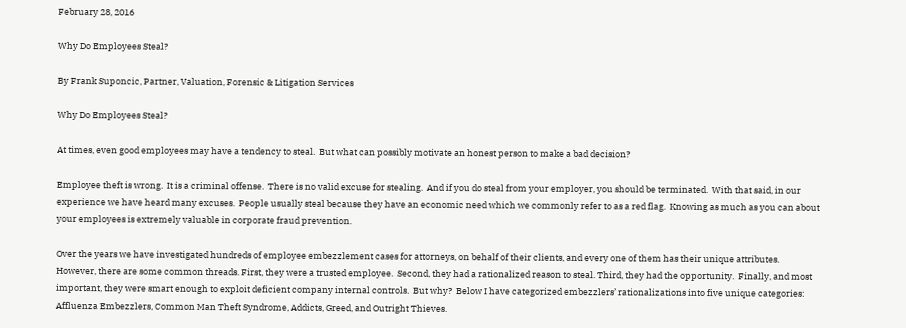February 28, 2016

Why Do Employees Steal?

By Frank Suponcic, Partner, Valuation, Forensic & Litigation Services

Why Do Employees Steal?

At times, even good employees may have a tendency to steal.  But what can possibly motivate an honest person to make a bad decision?

Employee theft is wrong.  It is a criminal offense.  There is no valid excuse for stealing.  And if you do steal from your employer, you should be terminated.  With that said, in our experience we have heard many excuses.  People usually steal because they have an economic need which we commonly refer to as a red flag.  Knowing as much as you can about your employees is extremely valuable in corporate fraud prevention.

Over the years we have investigated hundreds of employee embezzlement cases for attorneys, on behalf of their clients, and every one of them has their unique attributes.  However, there are some common threads. First, they were a trusted employee.  Second, they had a rationalized reason to steal. Third, they had the opportunity.  Finally, and most important, they were smart enough to exploit deficient company internal controls.  But why?  Below I have categorized embezzlers’ rationalizations into five unique categories: Affluenza Embezzlers, Common Man Theft Syndrome, Addicts, Greed, and Outright Thieves.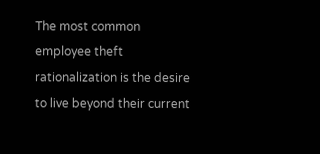The most common employee theft rationalization is the desire to live beyond their current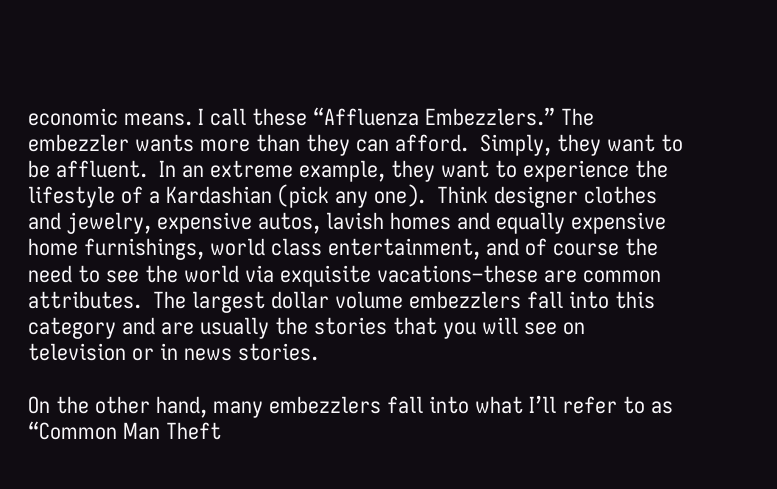economic means. I call these “Affluenza Embezzlers.” The embezzler wants more than they can afford.  Simply, they want to be affluent.  In an extreme example, they want to experience the lifestyle of a Kardashian (pick any one).  Think designer clothes and jewelry, expensive autos, lavish homes and equally expensive home furnishings, world class entertainment, and of course the need to see the world via exquisite vacations–these are common attributes.  The largest dollar volume embezzlers fall into this category and are usually the stories that you will see on television or in news stories.

On the other hand, many embezzlers fall into what I’ll refer to as “Common Man Theft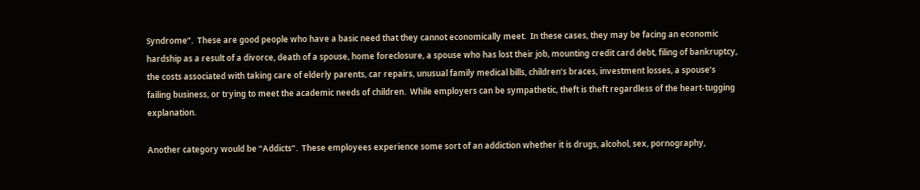Syndrome”.  These are good people who have a basic need that they cannot economically meet.  In these cases, they may be facing an economic hardship as a result of a divorce, death of a spouse, home foreclosure, a spouse who has lost their job, mounting credit card debt, filing of bankruptcy, the costs associated with taking care of elderly parents, car repairs, unusual family medical bills, children’s braces, investment losses, a spouse’s failing business, or trying to meet the academic needs of children.  While employers can be sympathetic, theft is theft regardless of the heart-tugging explanation.

Another category would be “Addicts”.  These employees experience some sort of an addiction whether it is drugs, alcohol, sex, pornography,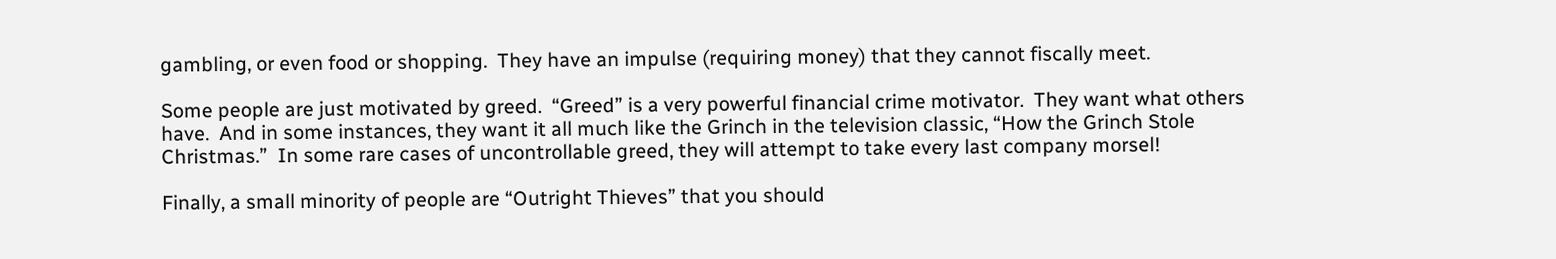gambling, or even food or shopping.  They have an impulse (requiring money) that they cannot fiscally meet.

Some people are just motivated by greed.  “Greed” is a very powerful financial crime motivator.  They want what others have.  And in some instances, they want it all much like the Grinch in the television classic, “How the Grinch Stole Christmas.”  In some rare cases of uncontrollable greed, they will attempt to take every last company morsel!

Finally, a small minority of people are “Outright Thieves” that you should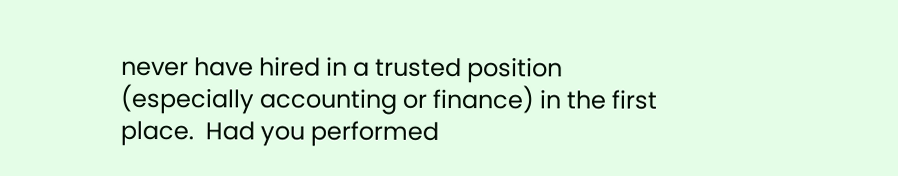never have hired in a trusted position (especially accounting or finance) in the first place.  Had you performed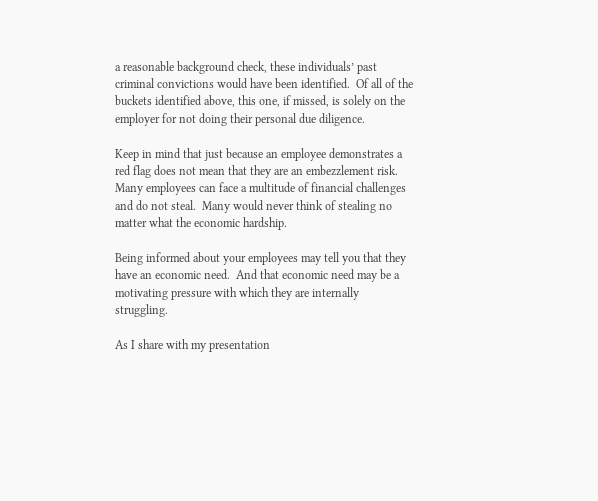a reasonable background check, these individuals’ past criminal convictions would have been identified.  Of all of the buckets identified above, this one, if missed, is solely on the employer for not doing their personal due diligence.

Keep in mind that just because an employee demonstrates a red flag does not mean that they are an embezzlement risk.  Many employees can face a multitude of financial challenges and do not steal.  Many would never think of stealing no matter what the economic hardship.

Being informed about your employees may tell you that they have an economic need.  And that economic need may be a motivating pressure with which they are internally struggling.

As I share with my presentation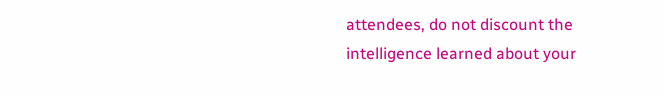attendees, do not discount the intelligence learned about your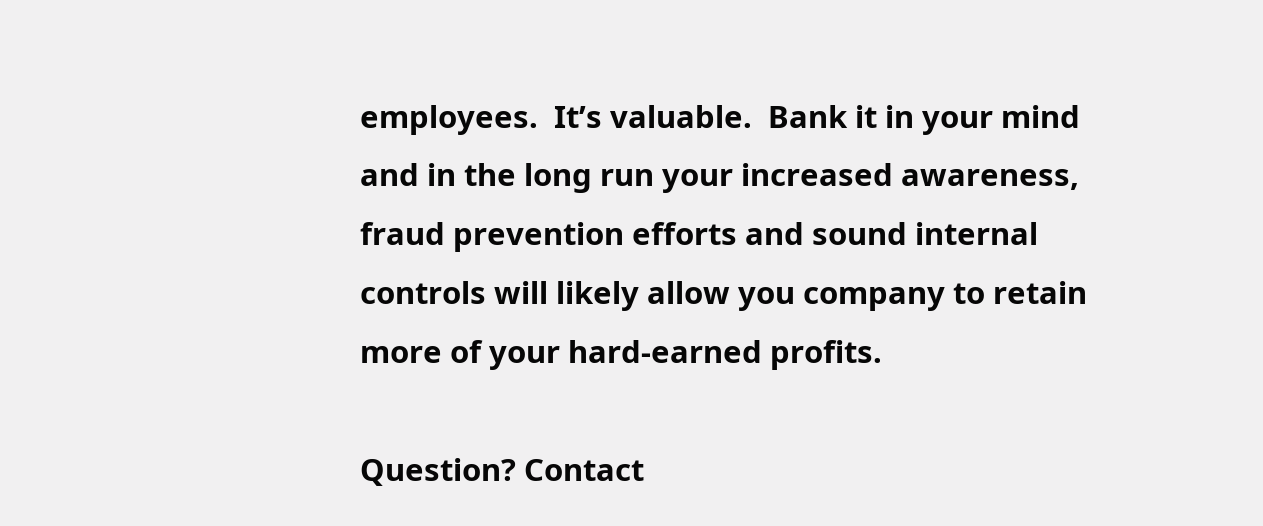employees.  It’s valuable.  Bank it in your mind and in the long run your increased awareness, fraud prevention efforts and sound internal controls will likely allow you company to retain more of your hard-earned profits.

Question? Contact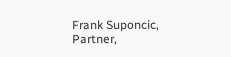Frank Suponcic, Partner,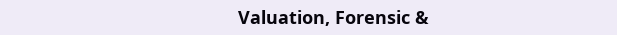Valuation, Forensic &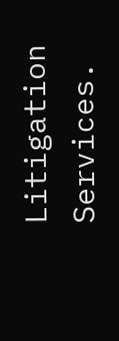Litigation Services.